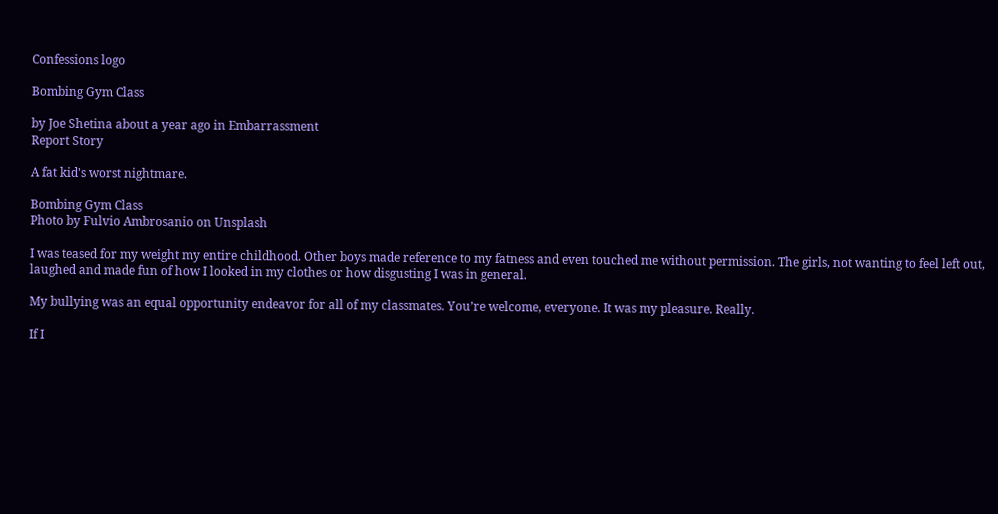Confessions logo

Bombing Gym Class

by Joe Shetina about a year ago in Embarrassment
Report Story

A fat kid's worst nightmare.

Bombing Gym Class
Photo by Fulvio Ambrosanio on Unsplash

I was teased for my weight my entire childhood. Other boys made reference to my fatness and even touched me without permission. The girls, not wanting to feel left out, laughed and made fun of how I looked in my clothes or how disgusting I was in general.

My bullying was an equal opportunity endeavor for all of my classmates. You’re welcome, everyone. It was my pleasure. Really.

If I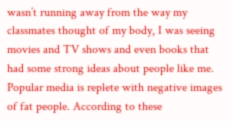wasn’t running away from the way my classmates thought of my body, I was seeing movies and TV shows and even books that had some strong ideas about people like me. Popular media is replete with negative images of fat people. According to these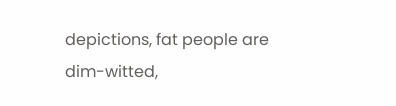depictions, fat people are dim-witted,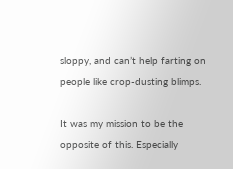sloppy, and can’t help farting on people like crop-dusting blimps.

It was my mission to be the opposite of this. Especially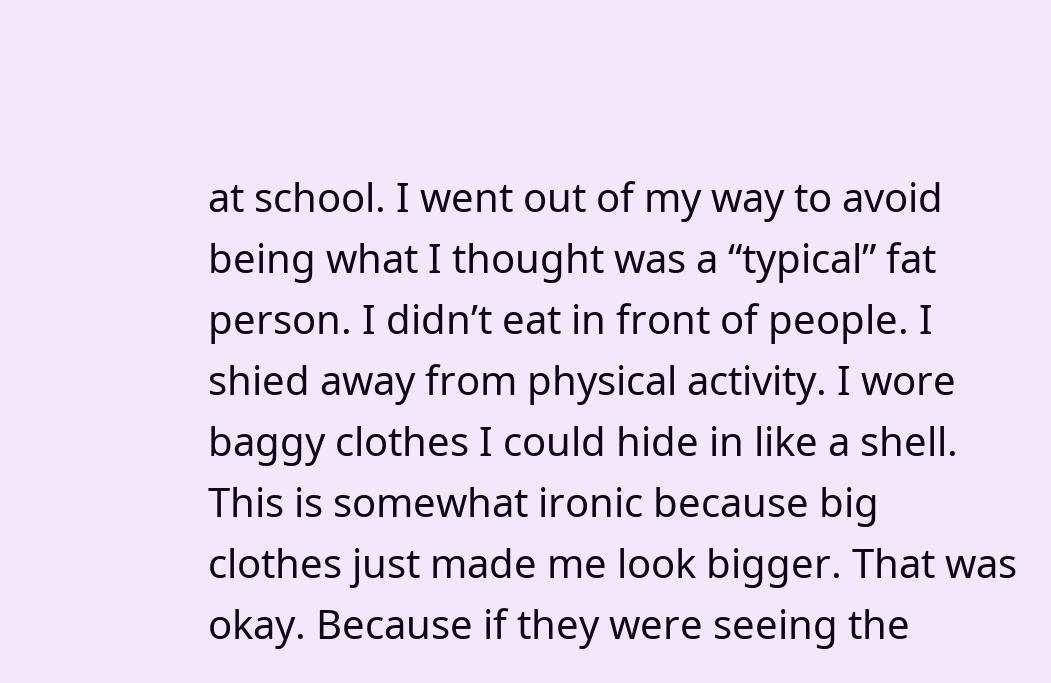at school. I went out of my way to avoid being what I thought was a “typical” fat person. I didn’t eat in front of people. I shied away from physical activity. I wore baggy clothes I could hide in like a shell. This is somewhat ironic because big clothes just made me look bigger. That was okay. Because if they were seeing the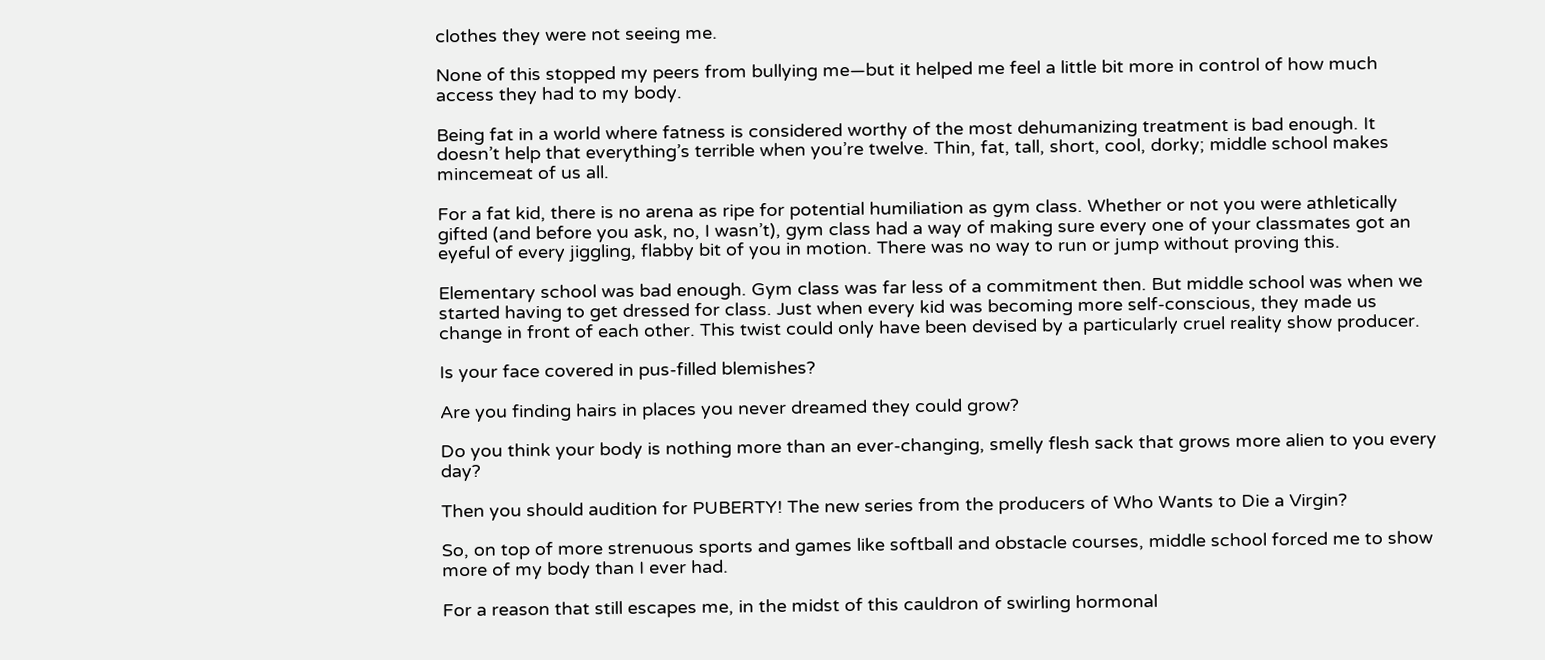clothes they were not seeing me.

None of this stopped my peers from bullying me—but it helped me feel a little bit more in control of how much access they had to my body.

Being fat in a world where fatness is considered worthy of the most dehumanizing treatment is bad enough. It doesn’t help that everything’s terrible when you’re twelve. Thin, fat, tall, short, cool, dorky; middle school makes mincemeat of us all.

For a fat kid, there is no arena as ripe for potential humiliation as gym class. Whether or not you were athletically gifted (and before you ask, no, I wasn’t), gym class had a way of making sure every one of your classmates got an eyeful of every jiggling, flabby bit of you in motion. There was no way to run or jump without proving this.

Elementary school was bad enough. Gym class was far less of a commitment then. But middle school was when we started having to get dressed for class. Just when every kid was becoming more self-conscious, they made us change in front of each other. This twist could only have been devised by a particularly cruel reality show producer.

Is your face covered in pus-filled blemishes?

Are you finding hairs in places you never dreamed they could grow?

Do you think your body is nothing more than an ever-changing, smelly flesh sack that grows more alien to you every day?

Then you should audition for PUBERTY! The new series from the producers of Who Wants to Die a Virgin?

So, on top of more strenuous sports and games like softball and obstacle courses, middle school forced me to show more of my body than I ever had.

For a reason that still escapes me, in the midst of this cauldron of swirling hormonal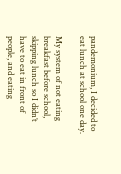pandemonium, I decided to eat lunch at school one day.

My system of not eating breakfast before school, skipping lunch so I didn’t have to eat in front of people, and eating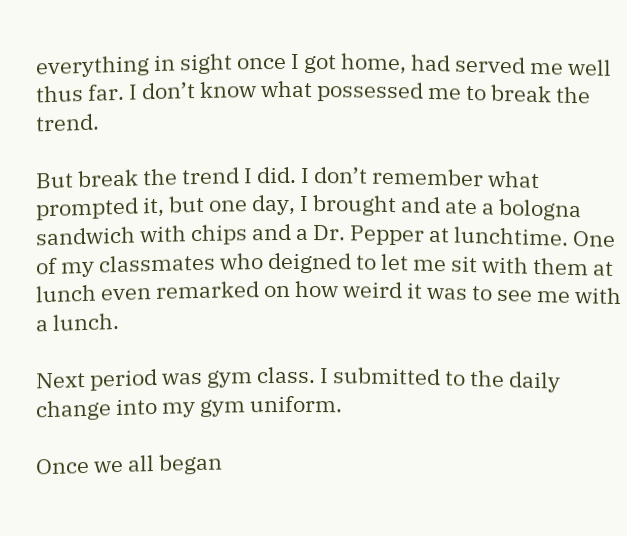everything in sight once I got home, had served me well thus far. I don’t know what possessed me to break the trend.

But break the trend I did. I don’t remember what prompted it, but one day, I brought and ate a bologna sandwich with chips and a Dr. Pepper at lunchtime. One of my classmates who deigned to let me sit with them at lunch even remarked on how weird it was to see me with a lunch.

Next period was gym class. I submitted to the daily change into my gym uniform.

Once we all began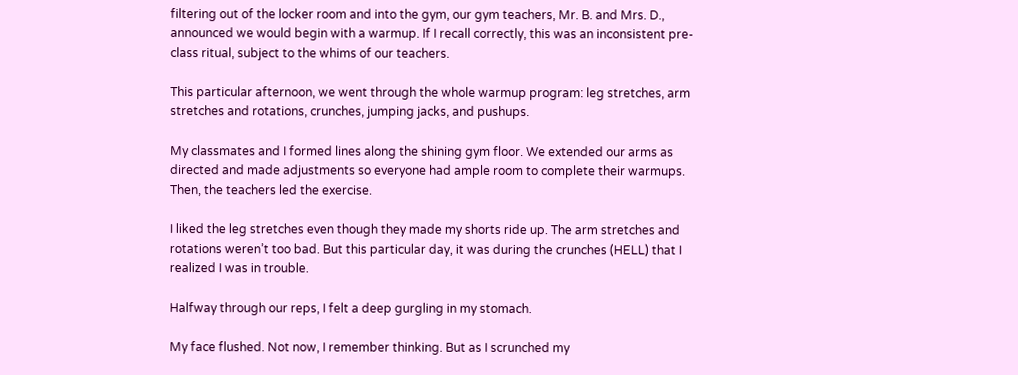filtering out of the locker room and into the gym, our gym teachers, Mr. B. and Mrs. D., announced we would begin with a warmup. If I recall correctly, this was an inconsistent pre-class ritual, subject to the whims of our teachers.

This particular afternoon, we went through the whole warmup program: leg stretches, arm stretches and rotations, crunches, jumping jacks, and pushups.

My classmates and I formed lines along the shining gym floor. We extended our arms as directed and made adjustments so everyone had ample room to complete their warmups. Then, the teachers led the exercise.

I liked the leg stretches even though they made my shorts ride up. The arm stretches and rotations weren’t too bad. But this particular day, it was during the crunches (HELL) that I realized I was in trouble.

Halfway through our reps, I felt a deep gurgling in my stomach.

My face flushed. Not now, I remember thinking. But as I scrunched my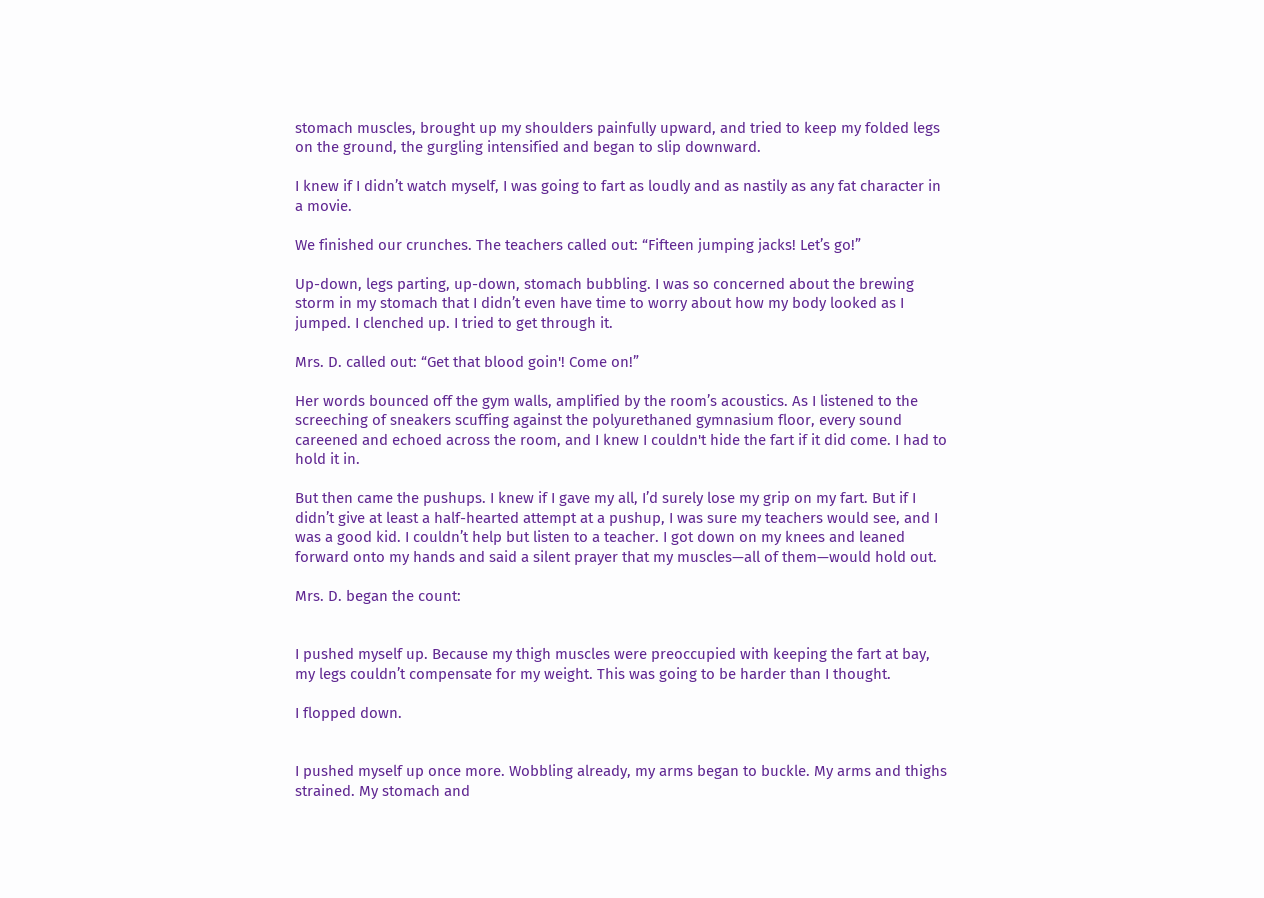stomach muscles, brought up my shoulders painfully upward, and tried to keep my folded legs on the ground, the gurgling intensified and began to slip downward.

I knew if I didn’t watch myself, I was going to fart as loudly and as nastily as any fat character in a movie.

We finished our crunches. The teachers called out: “Fifteen jumping jacks! Let’s go!”

Up-down, legs parting, up-down, stomach bubbling. I was so concerned about the brewing storm in my stomach that I didn’t even have time to worry about how my body looked as I jumped. I clenched up. I tried to get through it.

Mrs. D. called out: “Get that blood goin'! Come on!”

Her words bounced off the gym walls, amplified by the room’s acoustics. As I listened to the screeching of sneakers scuffing against the polyurethaned gymnasium floor, every sound careened and echoed across the room, and I knew I couldn't hide the fart if it did come. I had to hold it in.

But then came the pushups. I knew if I gave my all, I’d surely lose my grip on my fart. But if I didn’t give at least a half-hearted attempt at a pushup, I was sure my teachers would see, and I was a good kid. I couldn’t help but listen to a teacher. I got down on my knees and leaned forward onto my hands and said a silent prayer that my muscles—all of them—would hold out.

Mrs. D. began the count:


I pushed myself up. Because my thigh muscles were preoccupied with keeping the fart at bay, my legs couldn’t compensate for my weight. This was going to be harder than I thought.

I flopped down.


I pushed myself up once more. Wobbling already, my arms began to buckle. My arms and thighs strained. My stomach and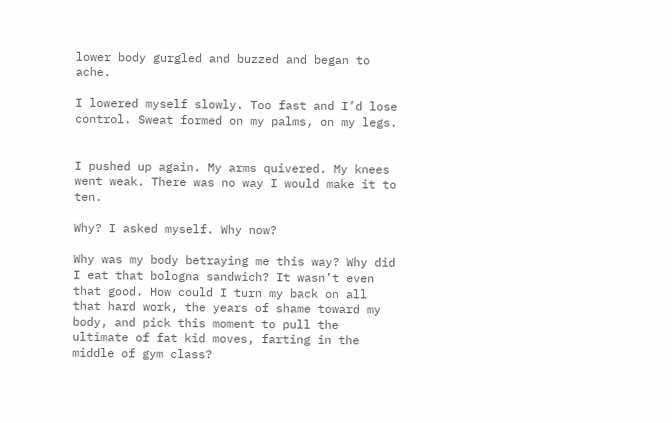lower body gurgled and buzzed and began to ache.

I lowered myself slowly. Too fast and I’d lose control. Sweat formed on my palms, on my legs.


I pushed up again. My arms quivered. My knees went weak. There was no way I would make it to ten.

Why? I asked myself. Why now?

Why was my body betraying me this way? Why did I eat that bologna sandwich? It wasn’t even that good. How could I turn my back on all that hard work, the years of shame toward my body, and pick this moment to pull the ultimate of fat kid moves, farting in the middle of gym class?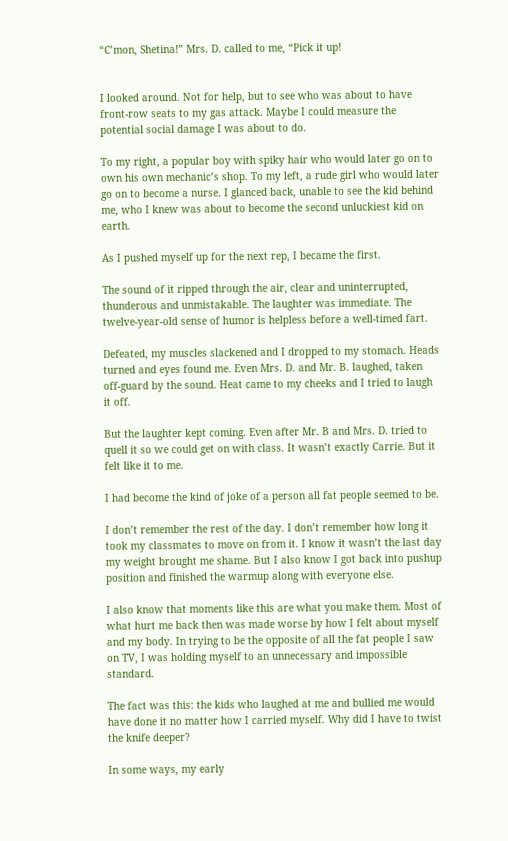“C’mon, Shetina!” Mrs. D. called to me, “Pick it up!


I looked around. Not for help, but to see who was about to have front-row seats to my gas attack. Maybe I could measure the potential social damage I was about to do.

To my right, a popular boy with spiky hair who would later go on to own his own mechanic’s shop. To my left, a rude girl who would later go on to become a nurse. I glanced back, unable to see the kid behind me, who I knew was about to become the second unluckiest kid on earth.

As I pushed myself up for the next rep, I became the first.

The sound of it ripped through the air, clear and uninterrupted, thunderous and unmistakable. The laughter was immediate. The twelve-year-old sense of humor is helpless before a well-timed fart.

Defeated, my muscles slackened and I dropped to my stomach. Heads turned and eyes found me. Even Mrs. D. and Mr. B. laughed, taken off-guard by the sound. Heat came to my cheeks and I tried to laugh it off.

But the laughter kept coming. Even after Mr. B and Mrs. D. tried to quell it so we could get on with class. It wasn’t exactly Carrie. But it felt like it to me.

I had become the kind of joke of a person all fat people seemed to be.

I don’t remember the rest of the day. I don’t remember how long it took my classmates to move on from it. I know it wasn’t the last day my weight brought me shame. But I also know I got back into pushup position and finished the warmup along with everyone else.

I also know that moments like this are what you make them. Most of what hurt me back then was made worse by how I felt about myself and my body. In trying to be the opposite of all the fat people I saw on TV, I was holding myself to an unnecessary and impossible standard.

The fact was this: the kids who laughed at me and bullied me would have done it no matter how I carried myself. Why did I have to twist the knife deeper?

In some ways, my early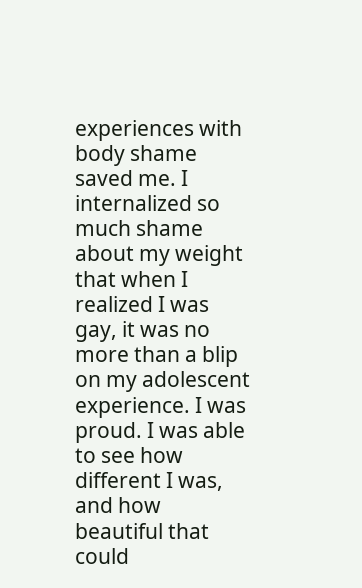experiences with body shame saved me. I internalized so much shame about my weight that when I realized I was gay, it was no more than a blip on my adolescent experience. I was proud. I was able to see how different I was, and how beautiful that could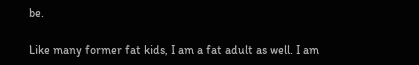be.

Like many former fat kids, I am a fat adult as well. I am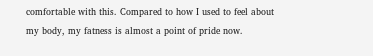comfortable with this. Compared to how I used to feel about my body, my fatness is almost a point of pride now.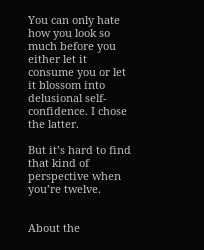You can only hate how you look so much before you either let it consume you or let it blossom into delusional self-confidence. I chose the latter.

But it’s hard to find that kind of perspective when you’re twelve.


About the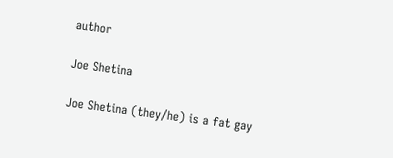author

Joe Shetina

Joe Shetina (they/he) is a fat gay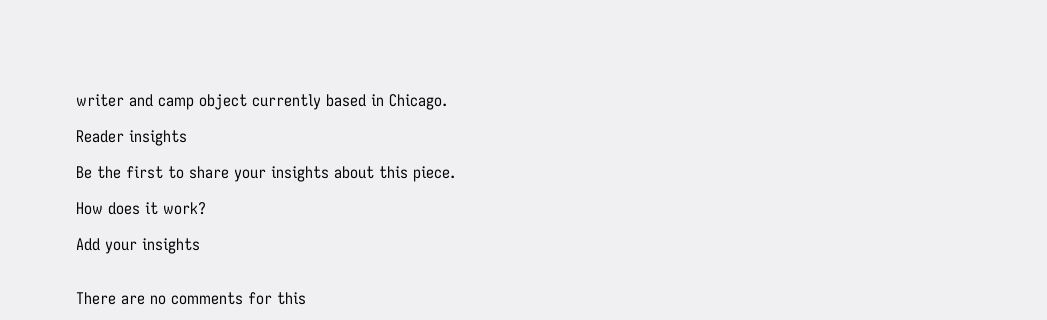writer and camp object currently based in Chicago.

Reader insights

Be the first to share your insights about this piece.

How does it work?

Add your insights


There are no comments for this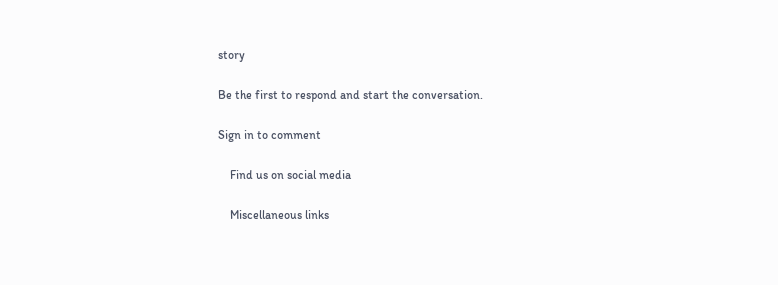story

Be the first to respond and start the conversation.

Sign in to comment

    Find us on social media

    Miscellaneous links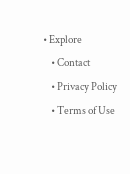• Explore
    • Contact
    • Privacy Policy
    • Terms of Use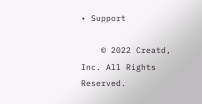• Support

    © 2022 Creatd, Inc. All Rights Reserved.